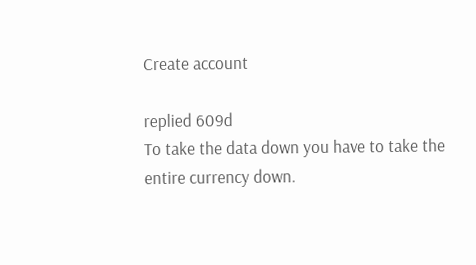Create account

replied 609d
To take the data down you have to take the entire currency down.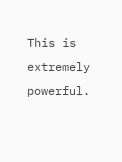This is extremely powerful.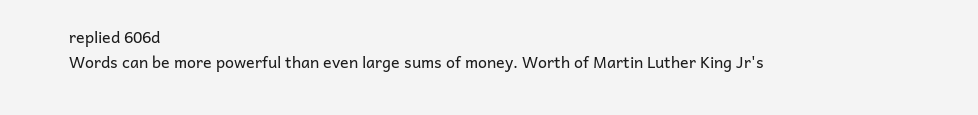replied 606d
Words can be more powerful than even large sums of money. Worth of Martin Luther King Jr's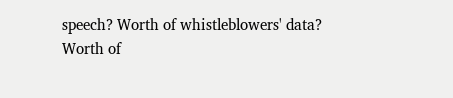speech? Worth of whistleblowers' data? Worth of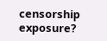censorship exposure?